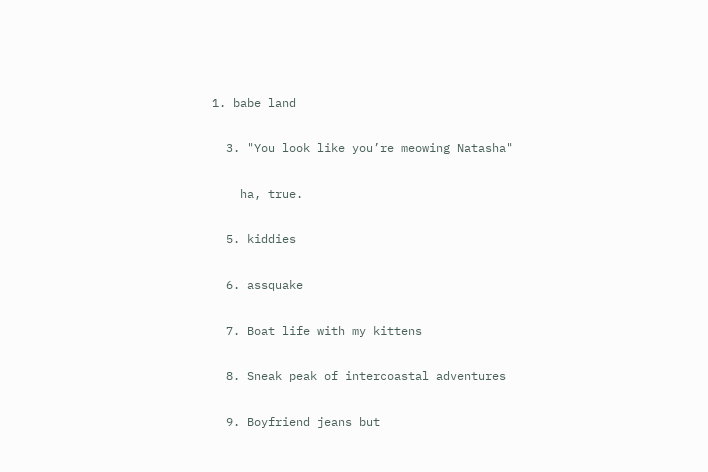1. babe land

  3. "You look like you’re meowing Natasha"

    ha, true.

  5. kiddies

  6. assquake

  7. Boat life with my kittens

  8. Sneak peak of intercoastal adventures

  9. Boyfriend jeans but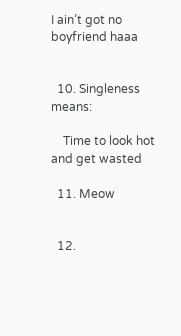I ain’t got no boyfriend haaa


  10. Singleness means:

    Time to look hot and get wasted

  11. Meow


  12.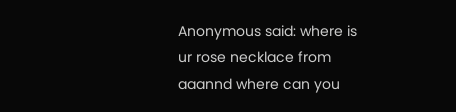Anonymous said: where is ur rose necklace from aaannd where can you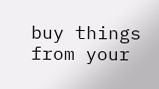buy things from your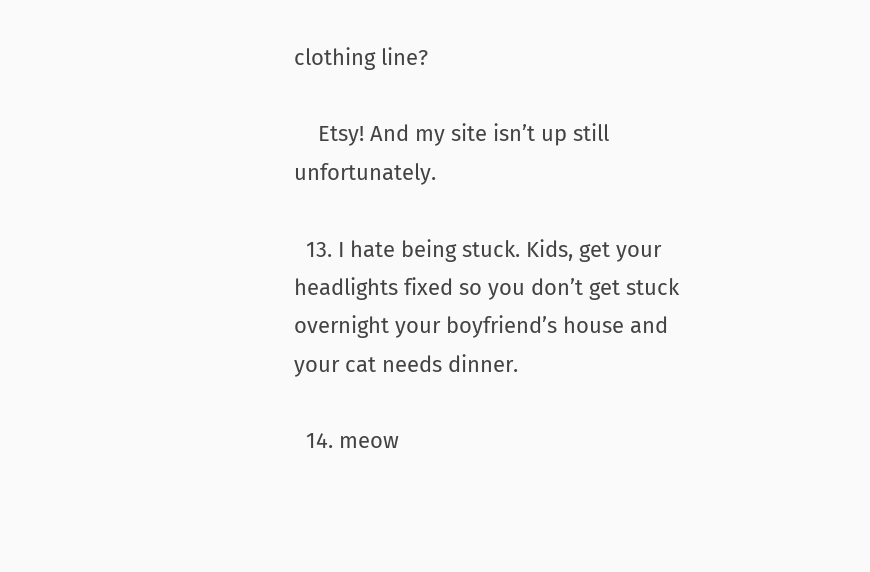clothing line?

    Etsy! And my site isn’t up still unfortunately.

  13. I hate being stuck. Kids, get your headlights fixed so you don’t get stuck overnight your boyfriend’s house and your cat needs dinner.

  14. meow